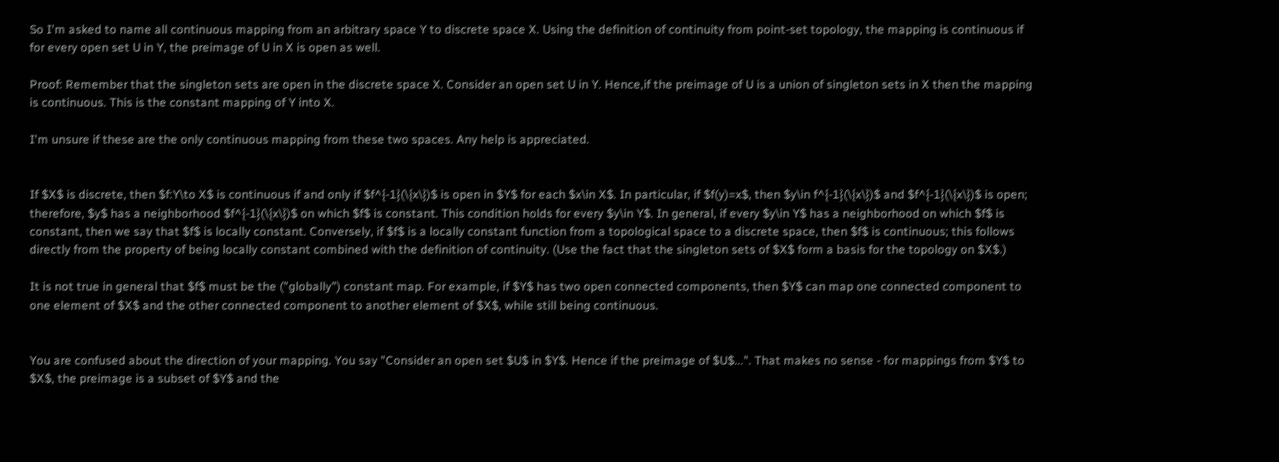So I'm asked to name all continuous mapping from an arbitrary space Y to discrete space X. Using the definition of continuity from point-set topology, the mapping is continuous if for every open set U in Y, the preimage of U in X is open as well.

Proof: Remember that the singleton sets are open in the discrete space X. Consider an open set U in Y. Hence,if the preimage of U is a union of singleton sets in X then the mapping is continuous. This is the constant mapping of Y into X.

I'm unsure if these are the only continuous mapping from these two spaces. Any help is appreciated.


If $X$ is discrete, then $f:Y\to X$ is continuous if and only if $f^{-1}(\{x\})$ is open in $Y$ for each $x\in X$. In particular, if $f(y)=x$, then $y\in f^{-1}(\{x\})$ and $f^{-1}(\{x\})$ is open; therefore, $y$ has a neighborhood $f^{-1}(\{x\})$ on which $f$ is constant. This condition holds for every $y\in Y$. In general, if every $y\in Y$ has a neighborhood on which $f$ is constant, then we say that $f$ is locally constant. Conversely, if $f$ is a locally constant function from a topological space to a discrete space, then $f$ is continuous; this follows directly from the property of being locally constant combined with the definition of continuity. (Use the fact that the singleton sets of $X$ form a basis for the topology on $X$.)

It is not true in general that $f$ must be the ("globally") constant map. For example, if $Y$ has two open connected components, then $Y$ can map one connected component to one element of $X$ and the other connected component to another element of $X$, while still being continuous.


You are confused about the direction of your mapping. You say "Consider an open set $U$ in $Y$. Hence if the preimage of $U$...". That makes no sense - for mappings from $Y$ to $X$, the preimage is a subset of $Y$ and the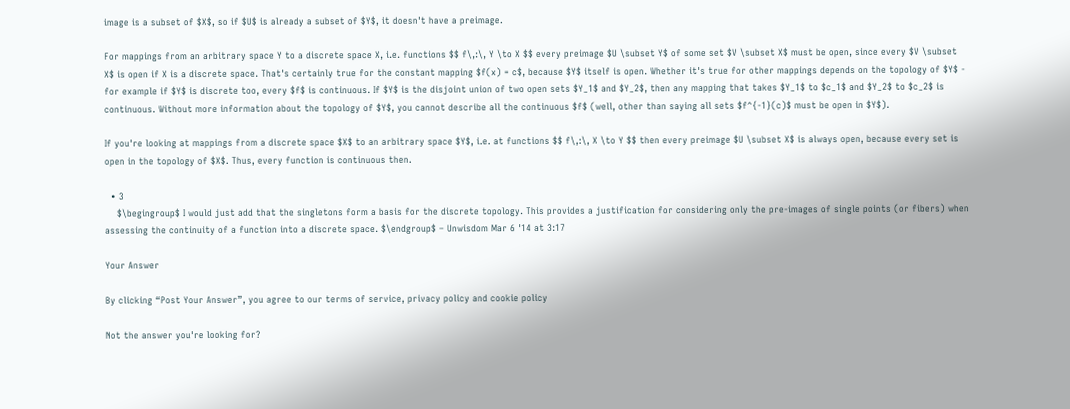image is a subset of $X$, so if $U$ is already a subset of $Y$, it doesn't have a preimage.

For mappings from an arbitrary space Y to a discrete space X, i.e. functions $$ f\,:\, Y \to X $$ every preimage $U \subset Y$ of some set $V \subset X$ must be open, since every $V \subset X$ is open if X is a discrete space. That's certainly true for the constant mapping $f(x) = c$, because $Y$ itself is open. Whether it's true for other mappings depends on the topology of $Y$ - for example if $Y$ is discrete too, every $f$ is continuous. If $Y$ is the disjoint union of two open sets $Y_1$ and $Y_2$, then any mapping that takes $Y_1$ to $c_1$ and $Y_2$ to $c_2$ is continuous. Without more information about the topology of $Y$, you cannot describe all the continuous $f$ (well, other than saying all sets $f^{-1}(c)$ must be open in $Y$).

If you're looking at mappings from a discrete space $X$ to an arbitrary space $Y$, i.e. at functions $$ f\,:\, X \to Y $$ then every preimage $U \subset X$ is always open, because every set is open in the topology of $X$. Thus, every function is continuous then.

  • 3
    $\begingroup$ I would just add that the singletons form a basis for the discrete topology. This provides a justification for considering only the pre-images of single points (or fibers) when assessing the continuity of a function into a discrete space. $\endgroup$ – Unwisdom Mar 6 '14 at 3:17

Your Answer

By clicking “Post Your Answer”, you agree to our terms of service, privacy policy and cookie policy

Not the answer you're looking for?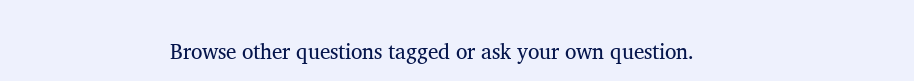Browse other questions tagged or ask your own question.